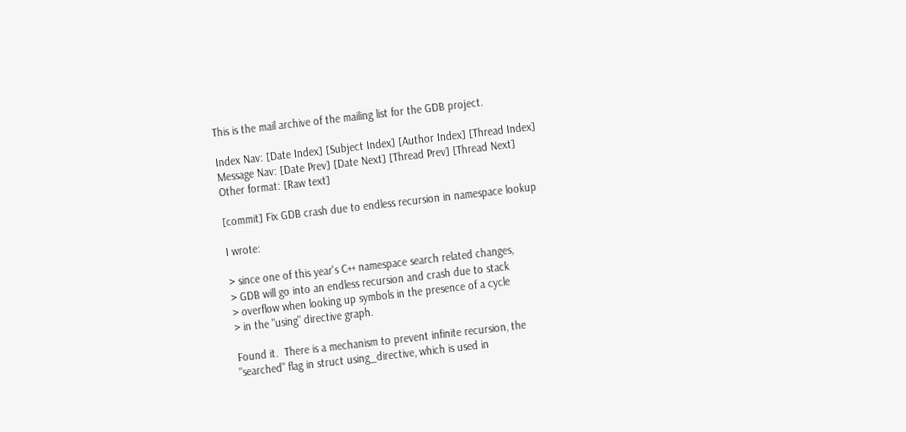This is the mail archive of the mailing list for the GDB project.

Index Nav: [Date Index] [Subject Index] [Author Index] [Thread Index]
Message Nav: [Date Prev] [Date Next] [Thread Prev] [Thread Next]
Other format: [Raw text]

[commit] Fix GDB crash due to endless recursion in namespace lookup

I wrote:

> since one of this year's C++ namespace search related changes,
> GDB will go into an endless recursion and crash due to stack
> overflow when looking up symbols in the presence of a cycle
> in the "using" directive graph.

Found it.  There is a mechanism to prevent infinite recursion, the
"searched" flag in struct using_directive, which is used in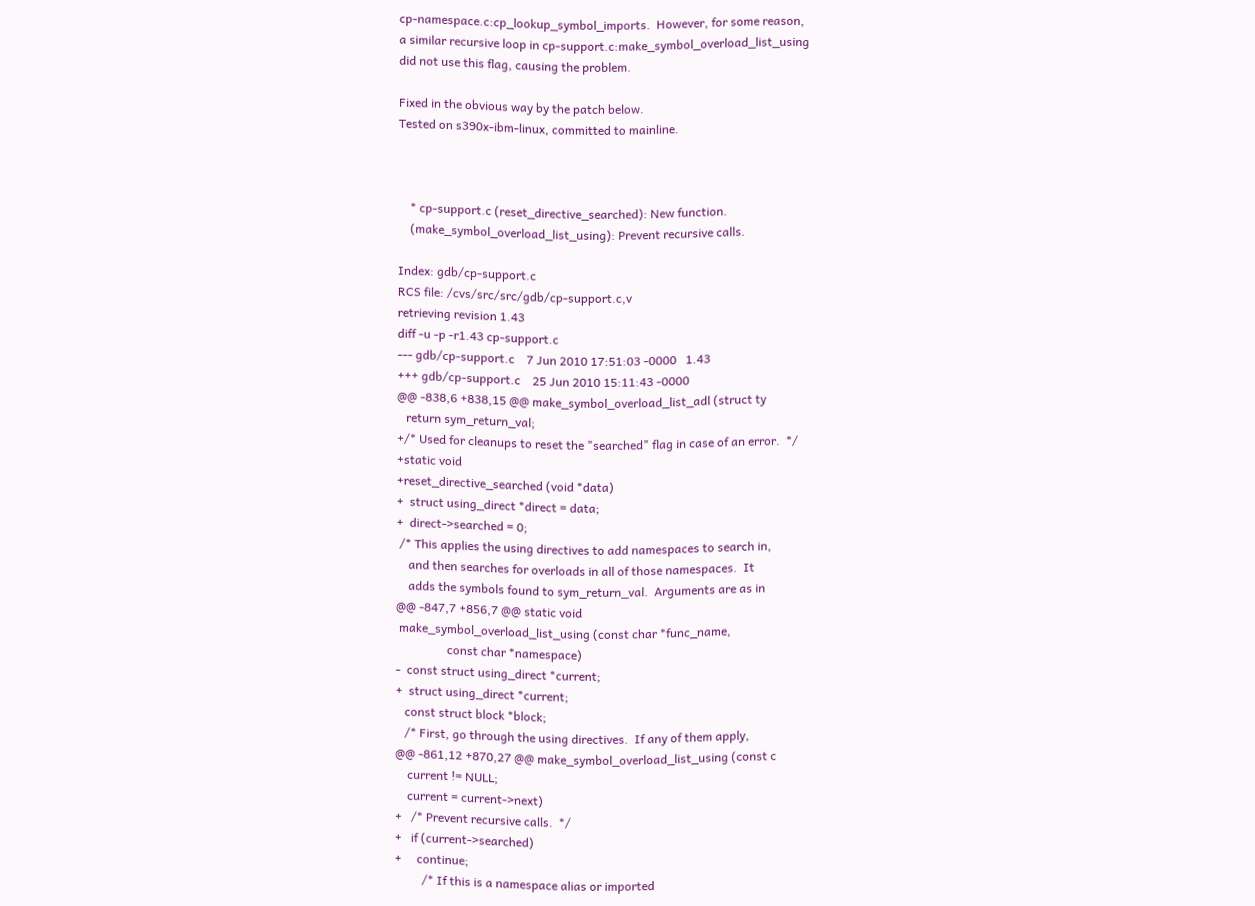cp-namespace.c:cp_lookup_symbol_imports.  However, for some reason,
a similar recursive loop in cp-support.c:make_symbol_overload_list_using
did not use this flag, causing the problem.

Fixed in the obvious way by the patch below.
Tested on s390x-ibm-linux, committed to mainline.



    * cp-support.c (reset_directive_searched): New function.
    (make_symbol_overload_list_using): Prevent recursive calls.

Index: gdb/cp-support.c
RCS file: /cvs/src/src/gdb/cp-support.c,v
retrieving revision 1.43
diff -u -p -r1.43 cp-support.c
--- gdb/cp-support.c    7 Jun 2010 17:51:03 -0000   1.43
+++ gdb/cp-support.c    25 Jun 2010 15:11:43 -0000
@@ -838,6 +838,15 @@ make_symbol_overload_list_adl (struct ty
   return sym_return_val;
+/* Used for cleanups to reset the "searched" flag in case of an error.  */
+static void
+reset_directive_searched (void *data)
+  struct using_direct *direct = data;
+  direct->searched = 0;
 /* This applies the using directives to add namespaces to search in,
    and then searches for overloads in all of those namespaces.  It
    adds the symbols found to sym_return_val.  Arguments are as in
@@ -847,7 +856,7 @@ static void
 make_symbol_overload_list_using (const char *func_name,
                 const char *namespace)
-  const struct using_direct *current;
+  struct using_direct *current;
   const struct block *block;
   /* First, go through the using directives.  If any of them apply,
@@ -861,12 +870,27 @@ make_symbol_overload_list_using (const c
    current != NULL;
    current = current->next)
+   /* Prevent recursive calls.  */
+   if (current->searched)
+     continue;
         /* If this is a namespace alias or imported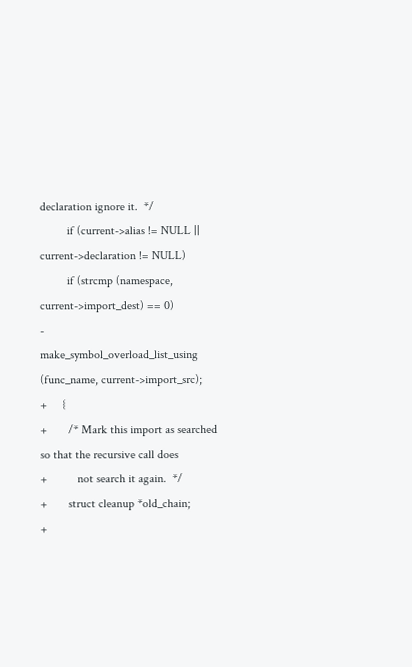declaration ignore it.  */
         if (current->alias != NULL || current->declaration != NULL)
         if (strcmp (namespace, current->import_dest) == 0)
-          make_symbol_overload_list_using (func_name, current->import_src);
+     {
+       /* Mark this import as searched so that the recursive call does
+          not search it again.  */
+       struct cleanup *old_chain;
+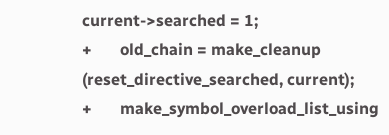current->searched = 1;
+       old_chain = make_cleanup (reset_directive_searched, current);
+       make_symbol_overload_list_using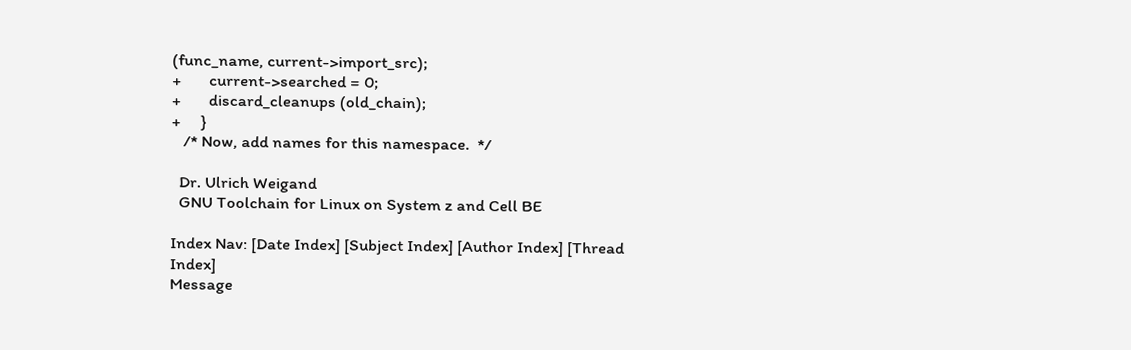(func_name, current->import_src);
+       current->searched = 0;
+       discard_cleanups (old_chain);
+     }
   /* Now, add names for this namespace.  */

  Dr. Ulrich Weigand
  GNU Toolchain for Linux on System z and Cell BE

Index Nav: [Date Index] [Subject Index] [Author Index] [Thread Index]
Message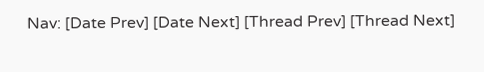Nav: [Date Prev] [Date Next] [Thread Prev] [Thread Next]